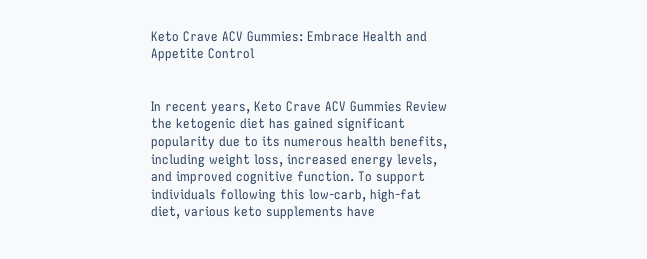Keto Crave ACV Gummies: Embrace Health and Appetite Control


In recent years, Keto Crave ACV Gummies Review the ketogenic diet has gained significant popularity due to its numerous health benefits, including weight loss, increased energy levels, and improved cognitive function. To support individuals following this low-carb, high-fat diet, various keto supplements have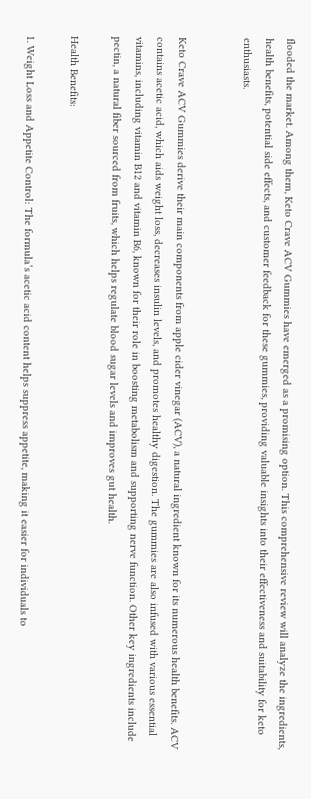flooded the market. Among them, Keto Crave ACV Gummies have emerged as a promising option. This comprehensive review will analyze the ingredients, health benefits, potential side effects, and customer feedback for these gummies, providing valuable insights into their effectiveness and suitability for keto enthusiasts.


Keto Crave ACV Gummies derive their main components from apple cider vinegar (ACV), a natural ingredient known for its numerous health benefits. ACV contains acetic acid, which aids weight loss, decreases insulin levels, and promotes healthy digestion. The gummies are also infused with various essential vitamins, including vitamin B12 and vitamin B6, known for their role in boosting metabolism and supporting nerve function. Other key ingredients include pectin, a natural fiber sourced from fruits, which helps regulate blood sugar levels and improves gut health.

Health Benefits:

1. Weight Loss and Appetite Control: The formula’s acetic acid content helps suppress appetite, making it easier for individuals to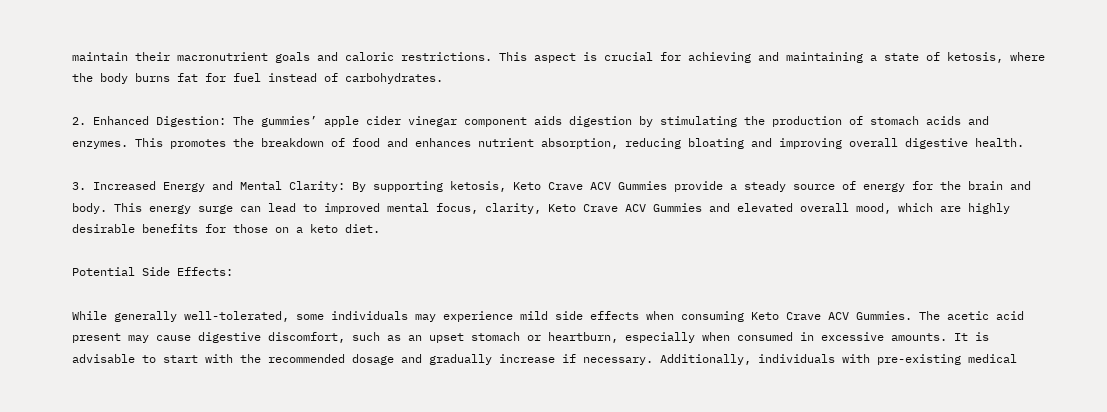maintain their macronutrient goals and caloric restrictions. This aspect is crucial for achieving and maintaining a state of ketosis, where the body burns fat for fuel instead of carbohydrates.

2. Enhanced Digestion: The gummies’ apple cider vinegar component aids digestion by stimulating the production of stomach acids and enzymes. This promotes the breakdown of food and enhances nutrient absorption, reducing bloating and improving overall digestive health.

3. Increased Energy and Mental Clarity: By supporting ketosis, Keto Crave ACV Gummies provide a steady source of energy for the brain and body. This energy surge can lead to improved mental focus, clarity, Keto Crave ACV Gummies and elevated overall mood, which are highly desirable benefits for those on a keto diet.

Potential Side Effects:

While generally well-tolerated, some individuals may experience mild side effects when consuming Keto Crave ACV Gummies. The acetic acid present may cause digestive discomfort, such as an upset stomach or heartburn, especially when consumed in excessive amounts. It is advisable to start with the recommended dosage and gradually increase if necessary. Additionally, individuals with pre-existing medical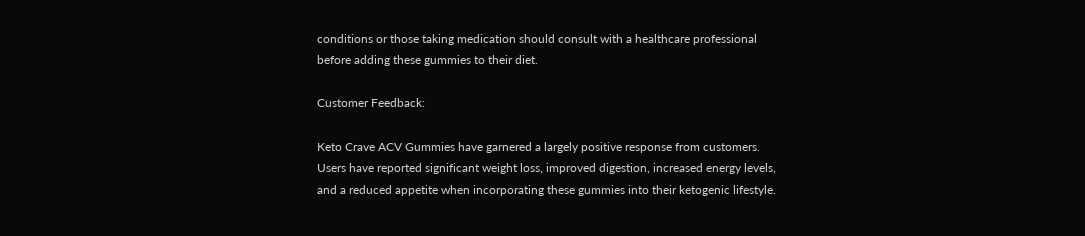conditions or those taking medication should consult with a healthcare professional before adding these gummies to their diet.

Customer Feedback:

Keto Crave ACV Gummies have garnered a largely positive response from customers. Users have reported significant weight loss, improved digestion, increased energy levels, and a reduced appetite when incorporating these gummies into their ketogenic lifestyle.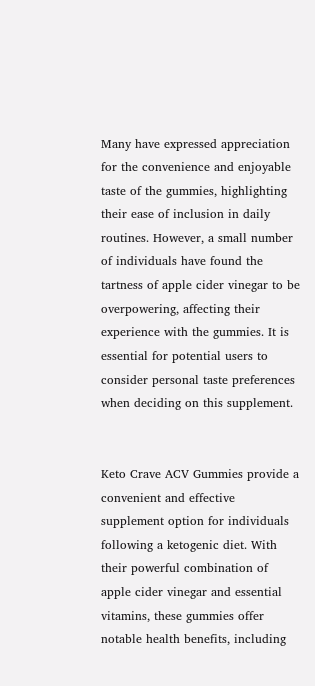Many have expressed appreciation for the convenience and enjoyable taste of the gummies, highlighting their ease of inclusion in daily routines. However, a small number of individuals have found the tartness of apple cider vinegar to be overpowering, affecting their experience with the gummies. It is essential for potential users to consider personal taste preferences when deciding on this supplement.


Keto Crave ACV Gummies provide a convenient and effective supplement option for individuals following a ketogenic diet. With their powerful combination of apple cider vinegar and essential vitamins, these gummies offer notable health benefits, including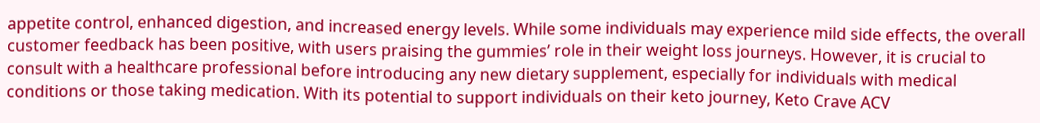appetite control, enhanced digestion, and increased energy levels. While some individuals may experience mild side effects, the overall customer feedback has been positive, with users praising the gummies’ role in their weight loss journeys. However, it is crucial to consult with a healthcare professional before introducing any new dietary supplement, especially for individuals with medical conditions or those taking medication. With its potential to support individuals on their keto journey, Keto Crave ACV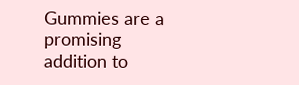Gummies are a promising addition to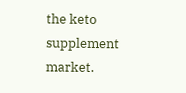the keto supplement market.